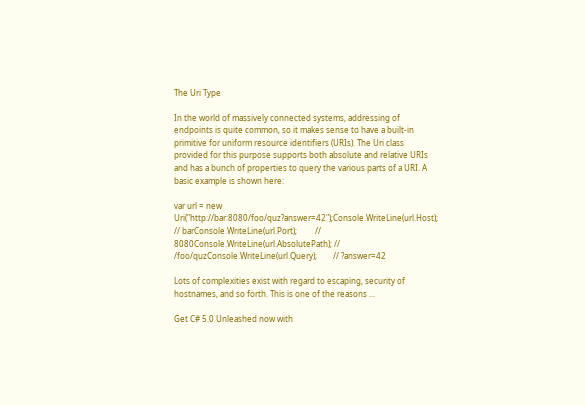The Uri Type

In the world of massively connected systems, addressing of endpoints is quite common, so it makes sense to have a built-in primitive for uniform resource identifiers (URIs). The Uri class provided for this purpose supports both absolute and relative URIs and has a bunch of properties to query the various parts of a URI. A basic example is shown here:

var url = new Uri("http://bar:8080/foo/quz?answer=42");Console.WriteLine(url.Host);         // barConsole.WriteLine(url.Port);         // 8080Console.WriteLine(url.AbsolutePath); // /foo/quzConsole.WriteLine(url.Query);        // ?answer=42

Lots of complexities exist with regard to escaping, security of hostnames, and so forth. This is one of the reasons ...

Get C# 5.0 Unleashed now with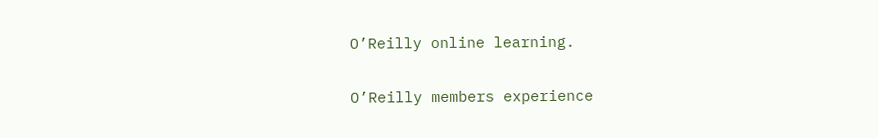O’Reilly online learning.

O’Reilly members experience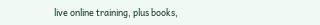live online training, plus books,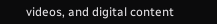videos, and digital content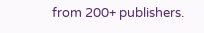from 200+ publishers.